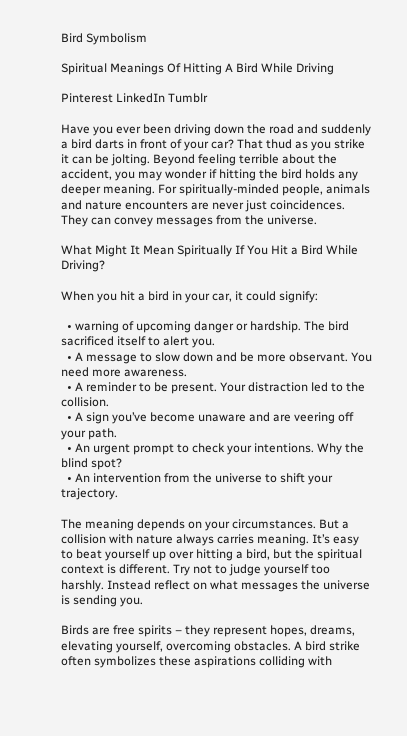Bird Symbolism

Spiritual Meanings Of Hitting A Bird While Driving

Pinterest LinkedIn Tumblr

Have you ever been driving down the road and suddenly a bird darts in front of your car? That thud as you strike it can be jolting. Beyond feeling terrible about the accident, you may wonder if hitting the bird holds any deeper meaning. For spiritually-minded people, animals and nature encounters are never just coincidences. They can convey messages from the universe.

What Might It Mean Spiritually If You Hit a Bird While Driving?

When you hit a bird in your car, it could signify:

  • warning of upcoming danger or hardship. The bird sacrificed itself to alert you.
  • A message to slow down and be more observant. You need more awareness.
  • A reminder to be present. Your distraction led to the collision.
  • A sign you’ve become unaware and are veering off your path.
  • An urgent prompt to check your intentions. Why the blind spot?
  • An intervention from the universe to shift your trajectory.

The meaning depends on your circumstances. But a collision with nature always carries meaning. It’s easy to beat yourself up over hitting a bird, but the spiritual context is different. Try not to judge yourself too harshly. Instead reflect on what messages the universe is sending you.

Birds are free spirits – they represent hopes, dreams, elevating yourself, overcoming obstacles. A bird strike often symbolizes these aspirations colliding with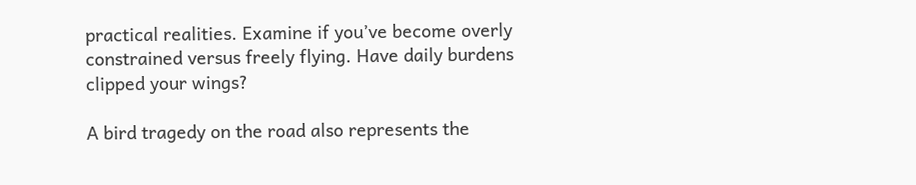practical realities. Examine if you’ve become overly constrained versus freely flying. Have daily burdens clipped your wings?

A bird tragedy on the road also represents the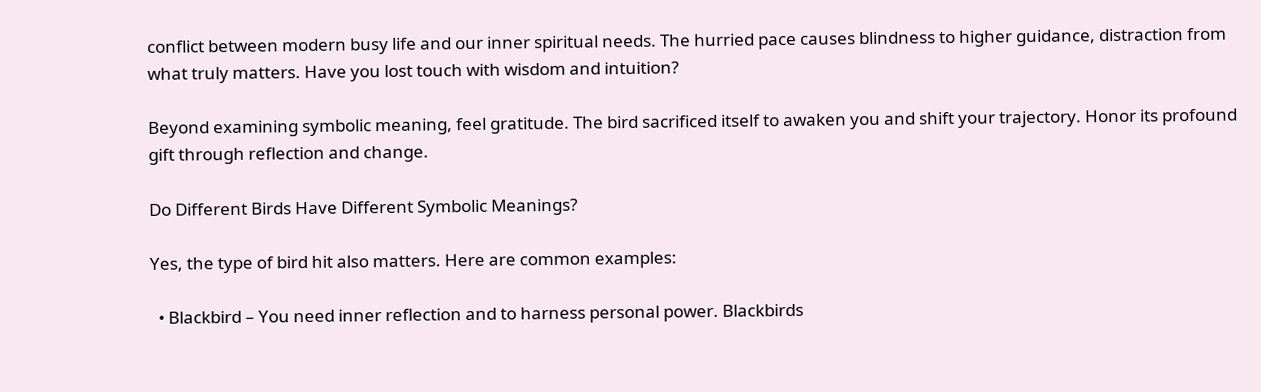conflict between modern busy life and our inner spiritual needs. The hurried pace causes blindness to higher guidance, distraction from what truly matters. Have you lost touch with wisdom and intuition?

Beyond examining symbolic meaning, feel gratitude. The bird sacrificed itself to awaken you and shift your trajectory. Honor its profound gift through reflection and change.

Do Different Birds Have Different Symbolic Meanings?

Yes, the type of bird hit also matters. Here are common examples:

  • Blackbird – You need inner reflection and to harness personal power. Blackbirds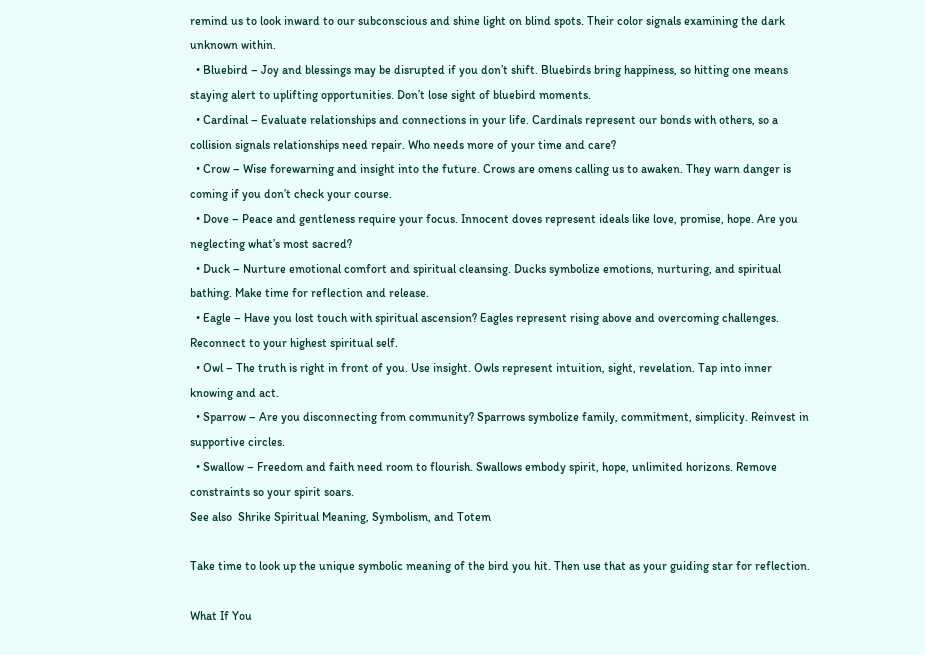remind us to look inward to our subconscious and shine light on blind spots. Their color signals examining the dark unknown within.
  • Bluebird – Joy and blessings may be disrupted if you don’t shift. Bluebirds bring happiness, so hitting one means staying alert to uplifting opportunities. Don’t lose sight of bluebird moments.
  • Cardinal – Evaluate relationships and connections in your life. Cardinals represent our bonds with others, so a collision signals relationships need repair. Who needs more of your time and care?
  • Crow – Wise forewarning and insight into the future. Crows are omens calling us to awaken. They warn danger is coming if you don’t check your course.
  • Dove – Peace and gentleness require your focus. Innocent doves represent ideals like love, promise, hope. Are you neglecting what’s most sacred?
  • Duck – Nurture emotional comfort and spiritual cleansing. Ducks symbolize emotions, nurturing, and spiritual bathing. Make time for reflection and release.
  • Eagle – Have you lost touch with spiritual ascension? Eagles represent rising above and overcoming challenges. Reconnect to your highest spiritual self.
  • Owl – The truth is right in front of you. Use insight. Owls represent intuition, sight, revelation. Tap into inner knowing and act.
  • Sparrow – Are you disconnecting from community? Sparrows symbolize family, commitment, simplicity. Reinvest in supportive circles.
  • Swallow – Freedom and faith need room to flourish. Swallows embody spirit, hope, unlimited horizons. Remove constraints so your spirit soars.
See also  Shrike Spiritual Meaning, Symbolism, and Totem

Take time to look up the unique symbolic meaning of the bird you hit. Then use that as your guiding star for reflection.

What If You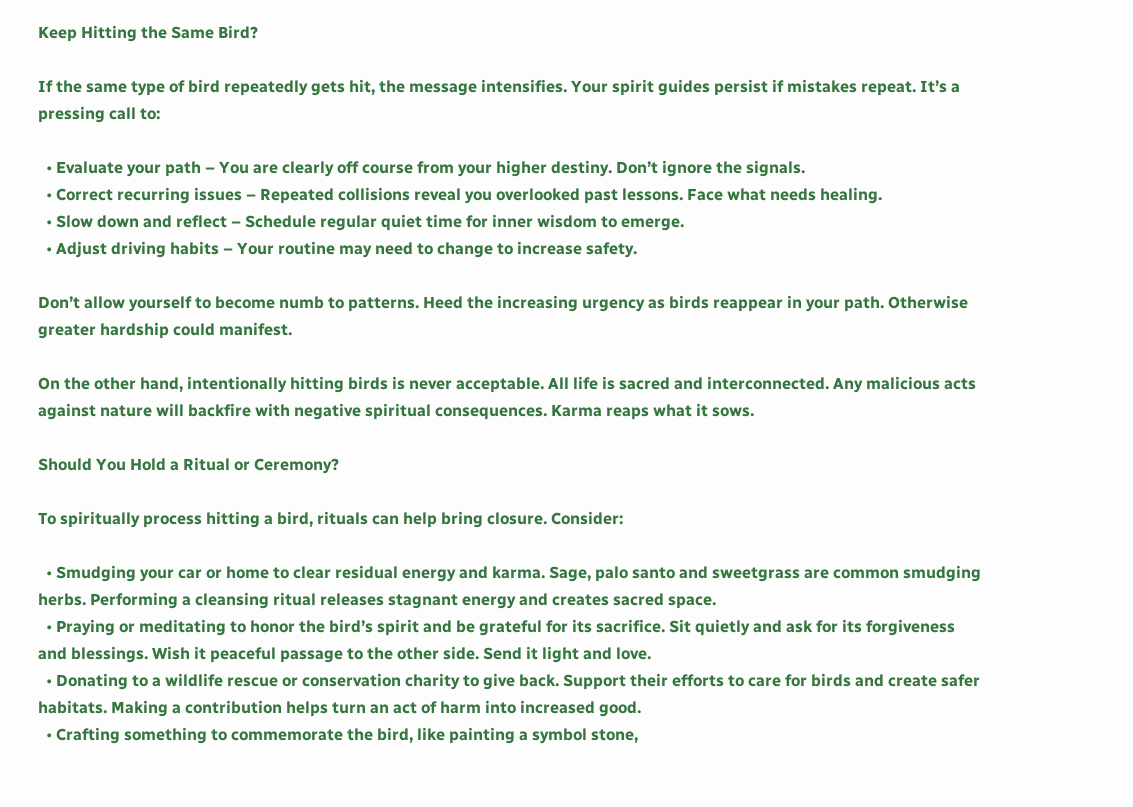Keep Hitting the Same Bird?

If the same type of bird repeatedly gets hit, the message intensifies. Your spirit guides persist if mistakes repeat. It’s a pressing call to:

  • Evaluate your path – You are clearly off course from your higher destiny. Don’t ignore the signals.
  • Correct recurring issues – Repeated collisions reveal you overlooked past lessons. Face what needs healing.
  • Slow down and reflect – Schedule regular quiet time for inner wisdom to emerge.
  • Adjust driving habits – Your routine may need to change to increase safety.

Don’t allow yourself to become numb to patterns. Heed the increasing urgency as birds reappear in your path. Otherwise greater hardship could manifest.

On the other hand, intentionally hitting birds is never acceptable. All life is sacred and interconnected. Any malicious acts against nature will backfire with negative spiritual consequences. Karma reaps what it sows.

Should You Hold a Ritual or Ceremony?

To spiritually process hitting a bird, rituals can help bring closure. Consider:

  • Smudging your car or home to clear residual energy and karma. Sage, palo santo and sweetgrass are common smudging herbs. Performing a cleansing ritual releases stagnant energy and creates sacred space.
  • Praying or meditating to honor the bird’s spirit and be grateful for its sacrifice. Sit quietly and ask for its forgiveness and blessings. Wish it peaceful passage to the other side. Send it light and love.
  • Donating to a wildlife rescue or conservation charity to give back. Support their efforts to care for birds and create safer habitats. Making a contribution helps turn an act of harm into increased good.
  • Crafting something to commemorate the bird, like painting a symbol stone,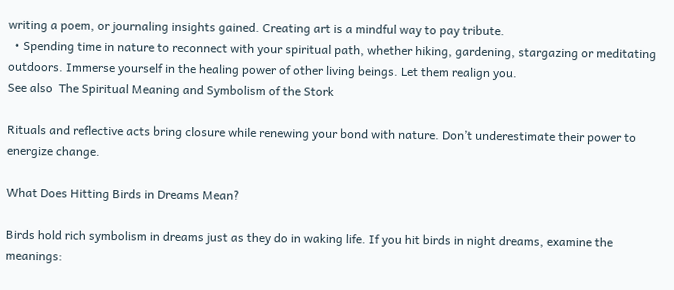writing a poem, or journaling insights gained. Creating art is a mindful way to pay tribute.
  • Spending time in nature to reconnect with your spiritual path, whether hiking, gardening, stargazing or meditating outdoors. Immerse yourself in the healing power of other living beings. Let them realign you.
See also  The Spiritual Meaning and Symbolism of the Stork

Rituals and reflective acts bring closure while renewing your bond with nature. Don’t underestimate their power to energize change.

What Does Hitting Birds in Dreams Mean?

Birds hold rich symbolism in dreams just as they do in waking life. If you hit birds in night dreams, examine the meanings: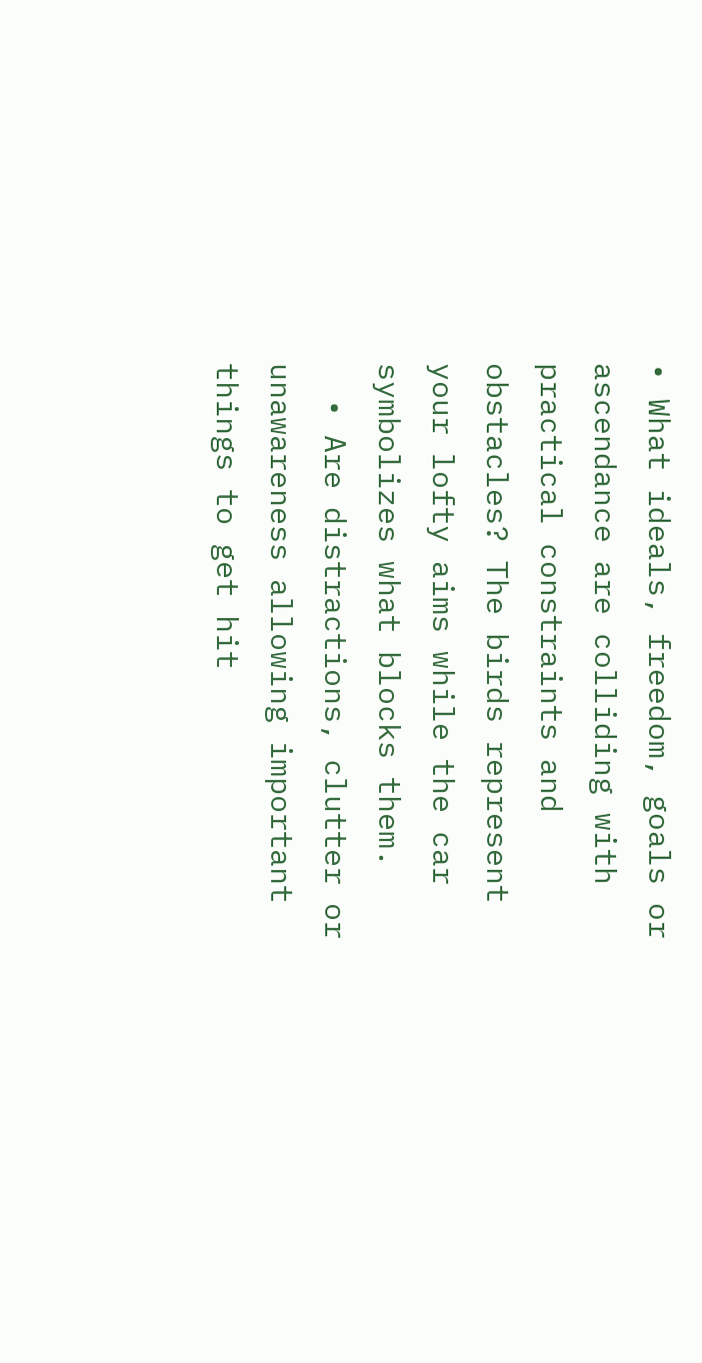• What ideals, freedom, goals or ascendance are colliding with practical constraints and obstacles? The birds represent your lofty aims while the car symbolizes what blocks them.
  • Are distractions, clutter or unawareness allowing important things to get hit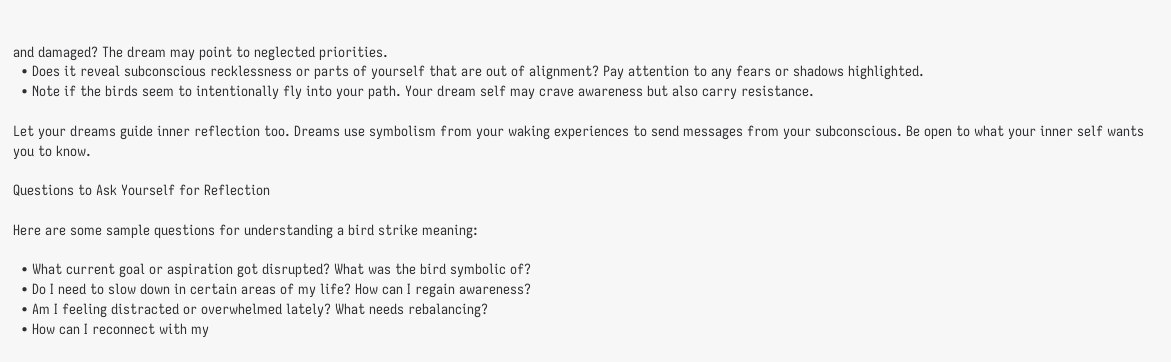and damaged? The dream may point to neglected priorities.
  • Does it reveal subconscious recklessness or parts of yourself that are out of alignment? Pay attention to any fears or shadows highlighted.
  • Note if the birds seem to intentionally fly into your path. Your dream self may crave awareness but also carry resistance.

Let your dreams guide inner reflection too. Dreams use symbolism from your waking experiences to send messages from your subconscious. Be open to what your inner self wants you to know.

Questions to Ask Yourself for Reflection

Here are some sample questions for understanding a bird strike meaning:

  • What current goal or aspiration got disrupted? What was the bird symbolic of?
  • Do I need to slow down in certain areas of my life? How can I regain awareness?
  • Am I feeling distracted or overwhelmed lately? What needs rebalancing?
  • How can I reconnect with my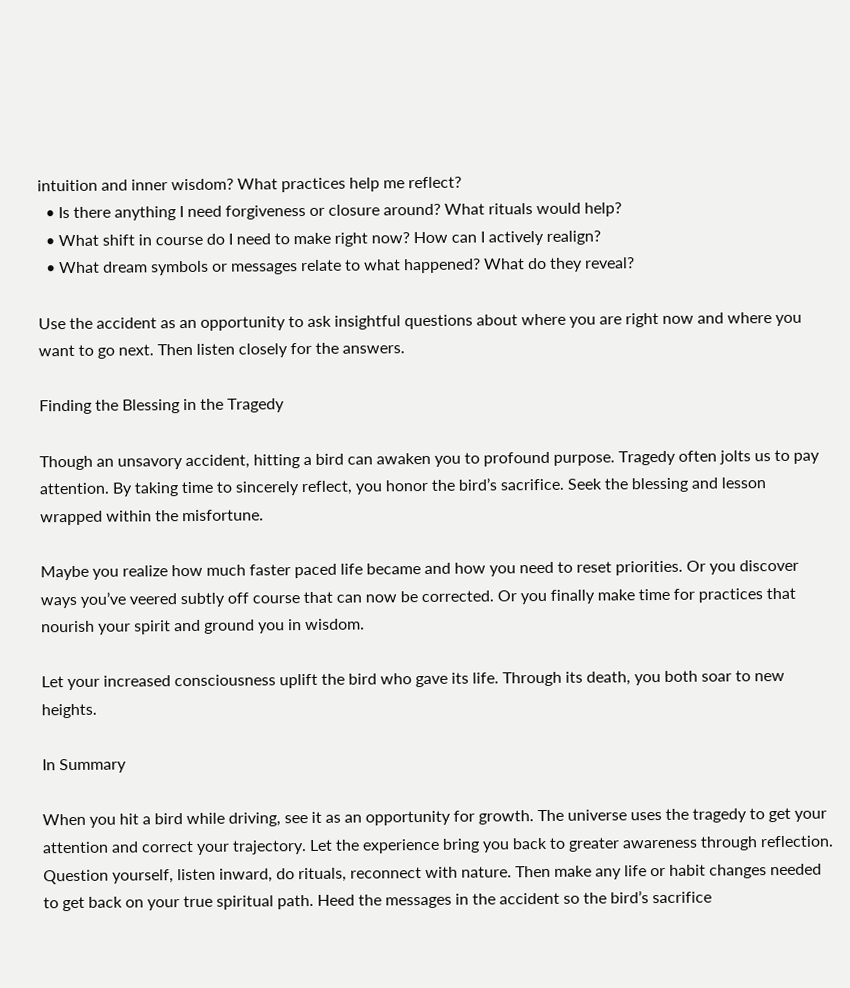intuition and inner wisdom? What practices help me reflect?
  • Is there anything I need forgiveness or closure around? What rituals would help?
  • What shift in course do I need to make right now? How can I actively realign?
  • What dream symbols or messages relate to what happened? What do they reveal?

Use the accident as an opportunity to ask insightful questions about where you are right now and where you want to go next. Then listen closely for the answers.

Finding the Blessing in the Tragedy

Though an unsavory accident, hitting a bird can awaken you to profound purpose. Tragedy often jolts us to pay attention. By taking time to sincerely reflect, you honor the bird’s sacrifice. Seek the blessing and lesson wrapped within the misfortune.

Maybe you realize how much faster paced life became and how you need to reset priorities. Or you discover ways you’ve veered subtly off course that can now be corrected. Or you finally make time for practices that nourish your spirit and ground you in wisdom.

Let your increased consciousness uplift the bird who gave its life. Through its death, you both soar to new heights.

In Summary

When you hit a bird while driving, see it as an opportunity for growth. The universe uses the tragedy to get your attention and correct your trajectory. Let the experience bring you back to greater awareness through reflection. Question yourself, listen inward, do rituals, reconnect with nature. Then make any life or habit changes needed to get back on your true spiritual path. Heed the messages in the accident so the bird’s sacrifice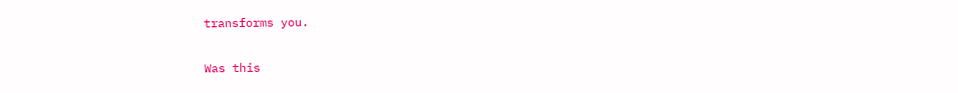transforms you.

Was this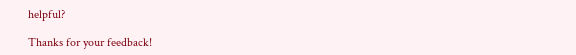helpful?

Thanks for your feedback!